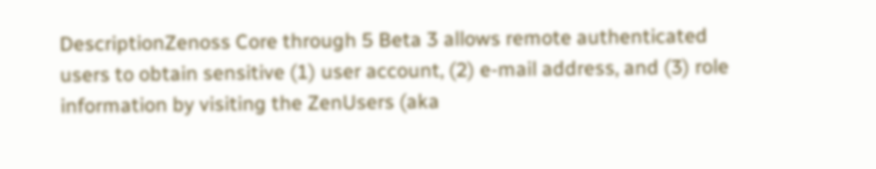DescriptionZenoss Core through 5 Beta 3 allows remote authenticated users to obtain sensitive (1) user account, (2) e-mail address, and (3) role information by visiting the ZenUsers (aka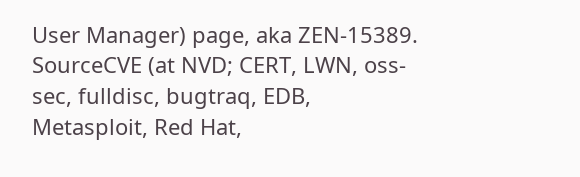User Manager) page, aka ZEN-15389.
SourceCVE (at NVD; CERT, LWN, oss-sec, fulldisc, bugtraq, EDB, Metasploit, Red Hat,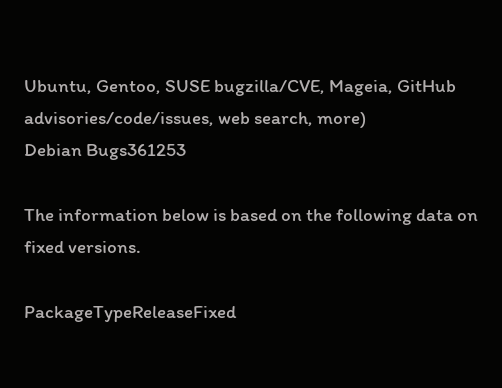Ubuntu, Gentoo, SUSE bugzilla/CVE, Mageia, GitHub advisories/code/issues, web search, more)
Debian Bugs361253

The information below is based on the following data on fixed versions.

PackageTypeReleaseFixed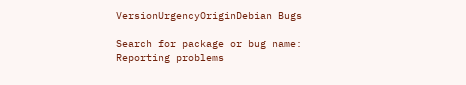VersionUrgencyOriginDebian Bugs

Search for package or bug name: Reporting problems